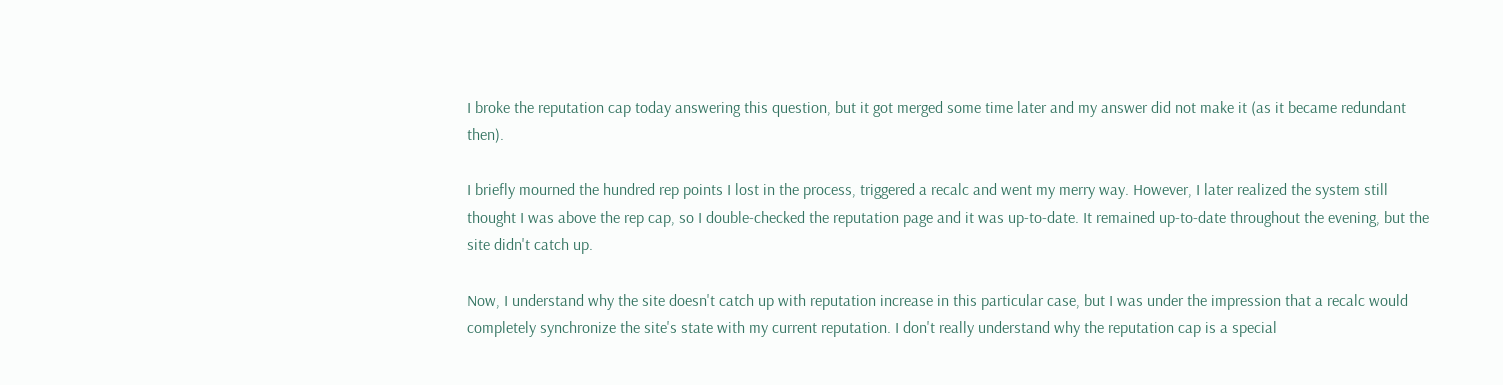I broke the reputation cap today answering this question, but it got merged some time later and my answer did not make it (as it became redundant then).

I briefly mourned the hundred rep points I lost in the process, triggered a recalc and went my merry way. However, I later realized the system still thought I was above the rep cap, so I double-checked the reputation page and it was up-to-date. It remained up-to-date throughout the evening, but the site didn't catch up.

Now, I understand why the site doesn't catch up with reputation increase in this particular case, but I was under the impression that a recalc would completely synchronize the site's state with my current reputation. I don't really understand why the reputation cap is a special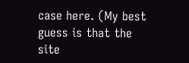case here. (My best guess is that the site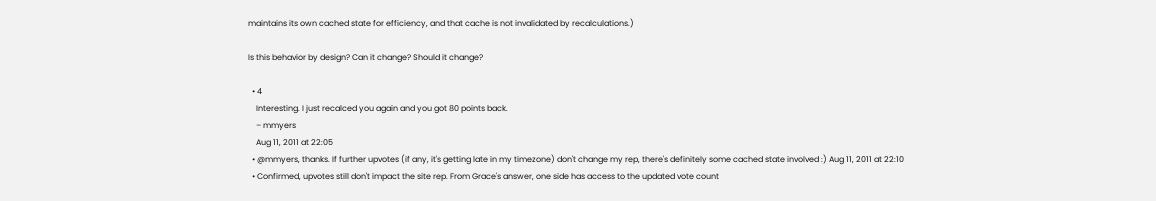maintains its own cached state for efficiency, and that cache is not invalidated by recalculations.)

Is this behavior by design? Can it change? Should it change?

  • 4
    Interesting. I just recalced you again and you got 80 points back.
    – mmyers
    Aug 11, 2011 at 22:05
  • @mmyers, thanks. If further upvotes (if any, it's getting late in my timezone) don't change my rep, there's definitely some cached state involved :) Aug 11, 2011 at 22:10
  • Confirmed, upvotes still don't impact the site rep. From Grace's answer, one side has access to the updated vote count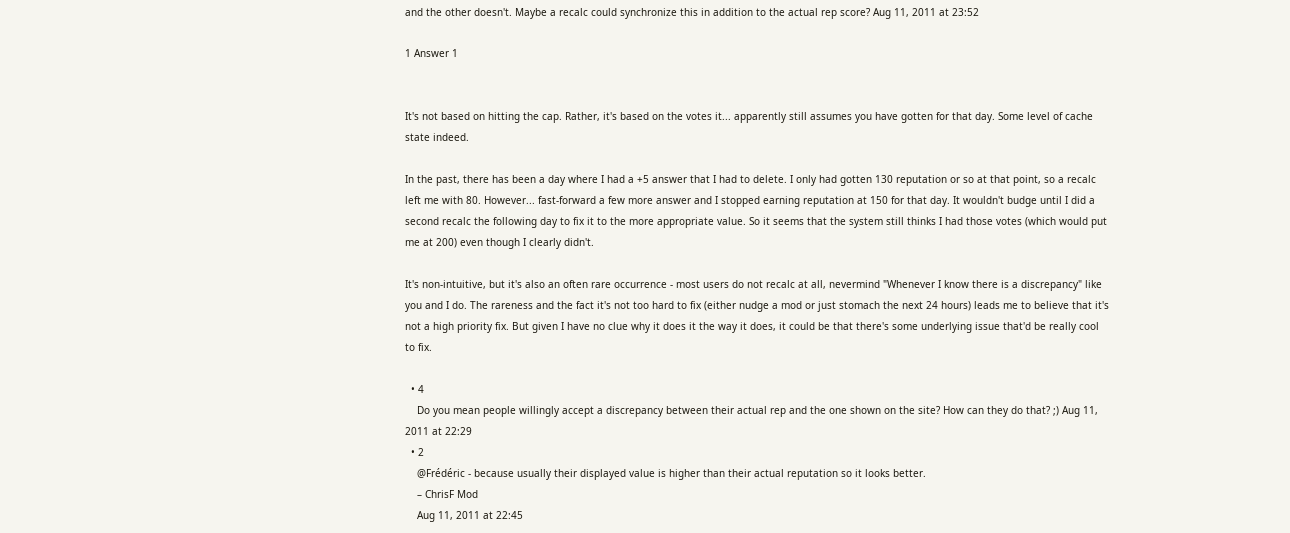and the other doesn't. Maybe a recalc could synchronize this in addition to the actual rep score? Aug 11, 2011 at 23:52

1 Answer 1


It's not based on hitting the cap. Rather, it's based on the votes it... apparently still assumes you have gotten for that day. Some level of cache state indeed.

In the past, there has been a day where I had a +5 answer that I had to delete. I only had gotten 130 reputation or so at that point, so a recalc left me with 80. However... fast-forward a few more answer and I stopped earning reputation at 150 for that day. It wouldn't budge until I did a second recalc the following day to fix it to the more appropriate value. So it seems that the system still thinks I had those votes (which would put me at 200) even though I clearly didn't.

It's non-intuitive, but it's also an often rare occurrence - most users do not recalc at all, nevermind "Whenever I know there is a discrepancy" like you and I do. The rareness and the fact it's not too hard to fix (either nudge a mod or just stomach the next 24 hours) leads me to believe that it's not a high priority fix. But given I have no clue why it does it the way it does, it could be that there's some underlying issue that'd be really cool to fix.

  • 4
    Do you mean people willingly accept a discrepancy between their actual rep and the one shown on the site? How can they do that? ;) Aug 11, 2011 at 22:29
  • 2
    @Frédéric - because usually their displayed value is higher than their actual reputation so it looks better.
    – ChrisF Mod
    Aug 11, 2011 at 22:45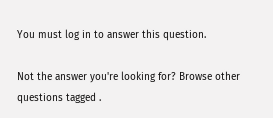You must log in to answer this question.

Not the answer you're looking for? Browse other questions tagged .